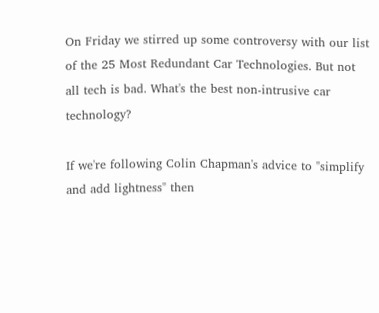On Friday we stirred up some controversy with our list of the 25 Most Redundant Car Technologies. But not all tech is bad. What's the best non-intrusive car technology?

If we're following Colin Chapman's advice to "simplify and add lightness" then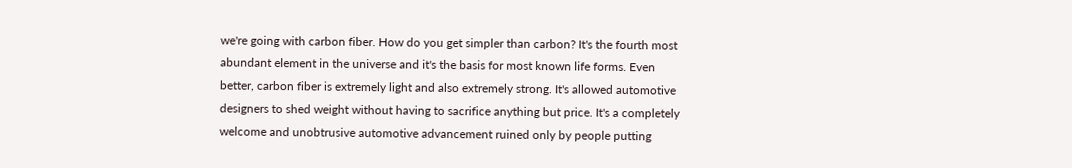we're going with carbon fiber. How do you get simpler than carbon? It's the fourth most abundant element in the universe and it's the basis for most known life forms. Even better, carbon fiber is extremely light and also extremely strong. It's allowed automotive designers to shed weight without having to sacrifice anything but price. It's a completely welcome and unobtrusive automotive advancement ruined only by people putting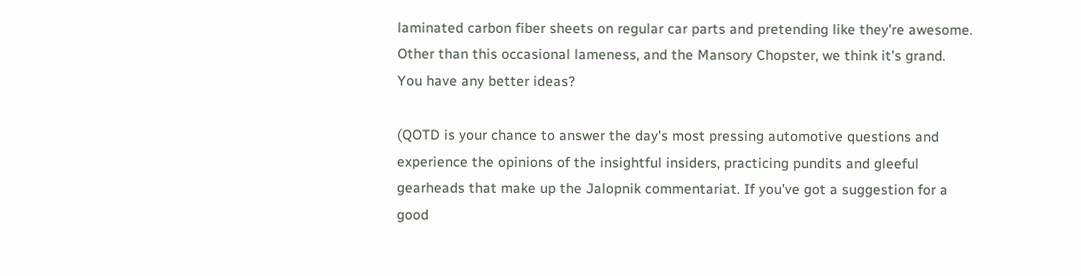laminated carbon fiber sheets on regular car parts and pretending like they're awesome. Other than this occasional lameness, and the Mansory Chopster, we think it's grand. You have any better ideas?

(QOTD is your chance to answer the day's most pressing automotive questions and experience the opinions of the insightful insiders, practicing pundits and gleeful gearheads that make up the Jalopnik commentariat. If you've got a suggestion for a good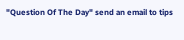"Question Of The Day" send an email to tips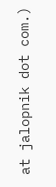at jalopnik dot com.)